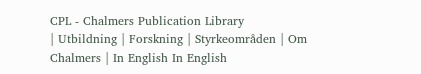CPL - Chalmers Publication Library
| Utbildning | Forskning | Styrkeområden | Om Chalmers | In English In English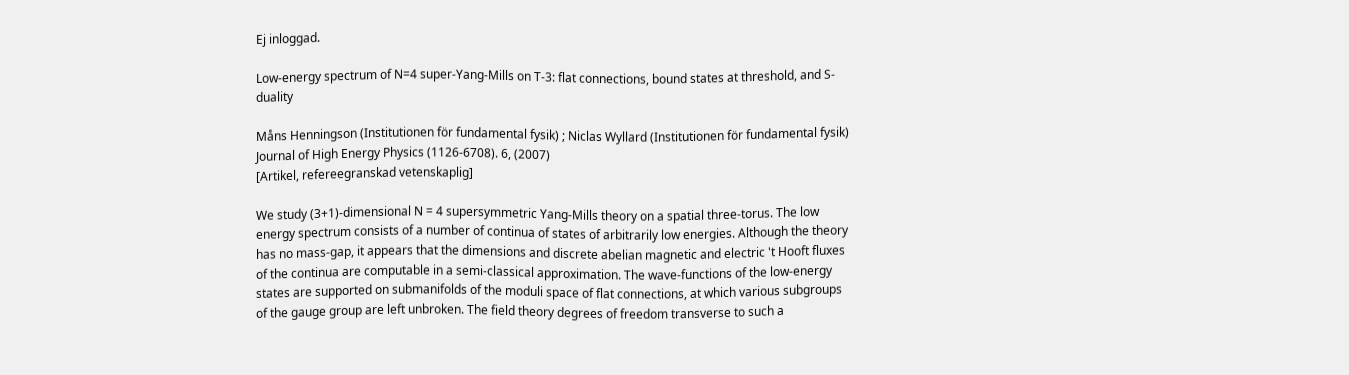Ej inloggad.

Low-energy spectrum of N=4 super-Yang-Mills on T-3: flat connections, bound states at threshold, and S-duality

Måns Henningson (Institutionen för fundamental fysik) ; Niclas Wyllard (Institutionen för fundamental fysik)
Journal of High Energy Physics (1126-6708). 6, (2007)
[Artikel, refereegranskad vetenskaplig]

We study (3+1)-dimensional N = 4 supersymmetric Yang-Mills theory on a spatial three-torus. The low energy spectrum consists of a number of continua of states of arbitrarily low energies. Although the theory has no mass-gap, it appears that the dimensions and discrete abelian magnetic and electric 't Hooft fluxes of the continua are computable in a semi-classical approximation. The wave-functions of the low-energy states are supported on submanifolds of the moduli space of flat connections, at which various subgroups of the gauge group are left unbroken. The field theory degrees of freedom transverse to such a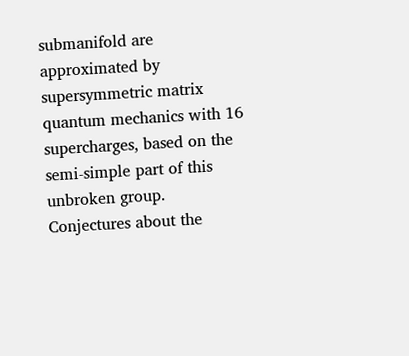submanifold are approximated by supersymmetric matrix quantum mechanics with 16 supercharges, based on the semi-simple part of this unbroken group. Conjectures about the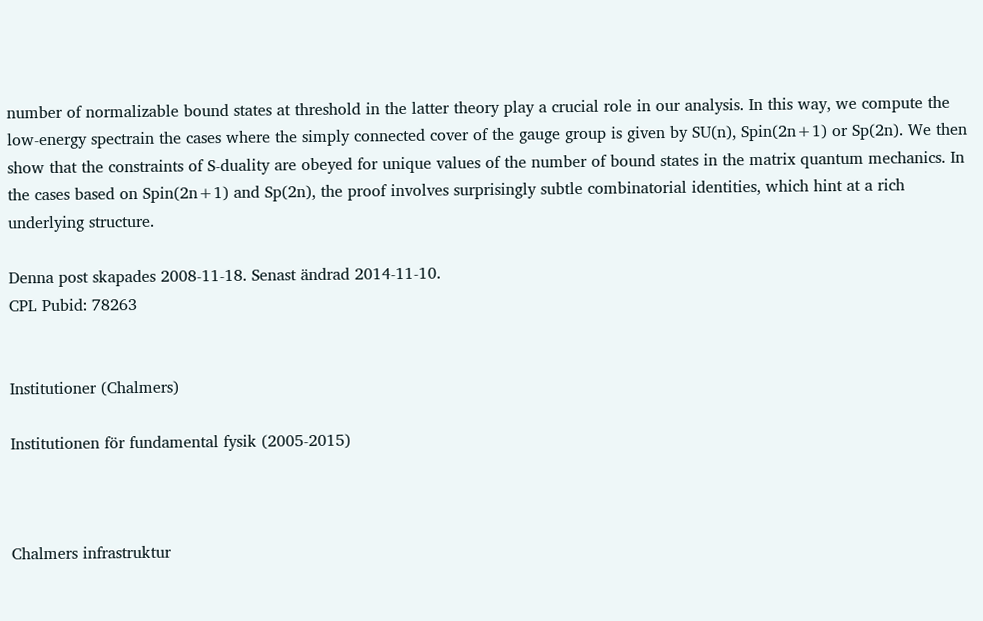number of normalizable bound states at threshold in the latter theory play a crucial role in our analysis. In this way, we compute the low-energy spectrain the cases where the simply connected cover of the gauge group is given by SU(n), Spin(2n+1) or Sp(2n). We then show that the constraints of S-duality are obeyed for unique values of the number of bound states in the matrix quantum mechanics. In the cases based on Spin(2n+1) and Sp(2n), the proof involves surprisingly subtle combinatorial identities, which hint at a rich underlying structure.

Denna post skapades 2008-11-18. Senast ändrad 2014-11-10.
CPL Pubid: 78263


Institutioner (Chalmers)

Institutionen för fundamental fysik (2005-2015)



Chalmers infrastruktur